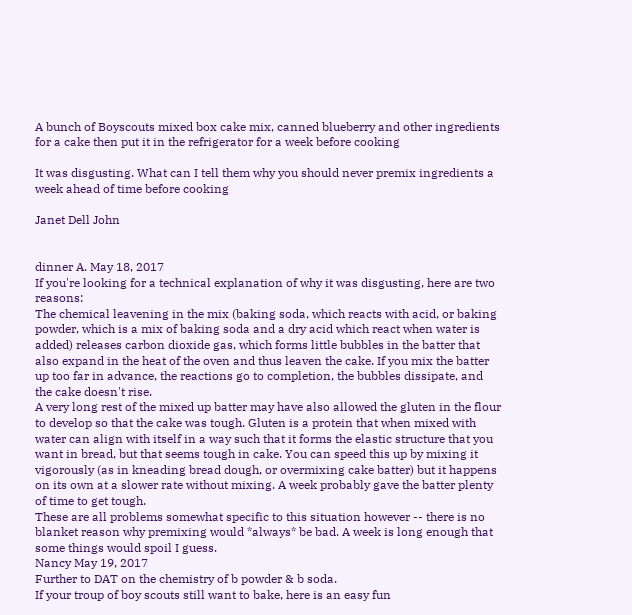A bunch of Boyscouts mixed box cake mix, canned blueberry and other ingredients for a cake then put it in the refrigerator for a week before cooking

It was disgusting. What can I tell them why you should never premix ingredients a week ahead of time before cooking

Janet Dell John


dinner A. May 18, 2017
If you're looking for a technical explanation of why it was disgusting, here are two reasons:
The chemical leavening in the mix (baking soda, which reacts with acid, or baking powder, which is a mix of baking soda and a dry acid which react when water is added) releases carbon dioxide gas, which forms little bubbles in the batter that also expand in the heat of the oven and thus leaven the cake. If you mix the batter up too far in advance, the reactions go to completion, the bubbles dissipate, and the cake doesn't rise.
A very long rest of the mixed up batter may have also allowed the gluten in the flour to develop so that the cake was tough. Gluten is a protein that when mixed with water can align with itself in a way such that it forms the elastic structure that you want in bread, but that seems tough in cake. You can speed this up by mixing it vigorously (as in kneading bread dough, or overmixing cake batter) but it happens on its own at a slower rate without mixing. A week probably gave the batter plenty of time to get tough.
These are all problems somewhat specific to this situation however -- there is no blanket reason why premixing would *always* be bad. A week is long enough that some things would spoil I guess.
Nancy May 19, 2017
Further to DAT on the chemistry of b powder & b soda.
If your troup of boy scouts still want to bake, here is an easy fun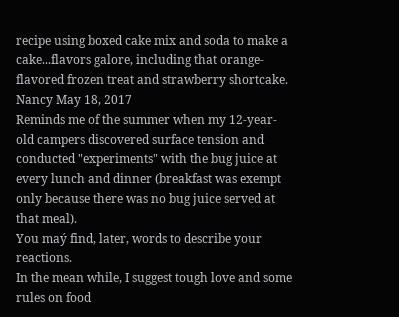recipe using boxed cake mix and soda to make a cake...flavors galore, including that orange-flavored frozen treat and strawberry shortcake.
Nancy May 18, 2017
Reminds me of the summer when my 12-year-old campers discovered surface tension and conducted "experiments" with the bug juice at every lunch and dinner (breakfast was exempt only because there was no bug juice served at that meal).
You maý find, later, words to describe your reactions.
In the mean while, I suggest tough love and some rules on food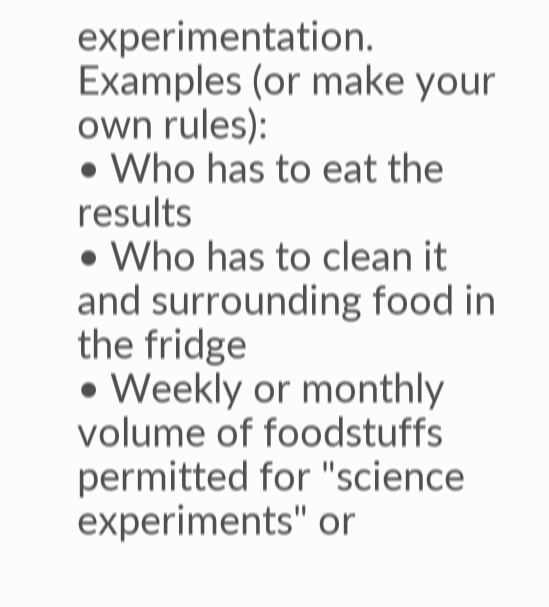experimentation. Examples (or make your own rules):
• Who has to eat the results
• Who has to clean it and surrounding food in the fridge
• Weekly or monthly volume of foodstuffs permitted for "science experiments" or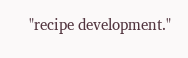"recipe development."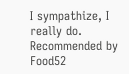I sympathize, I really do.
Recommended by Food52